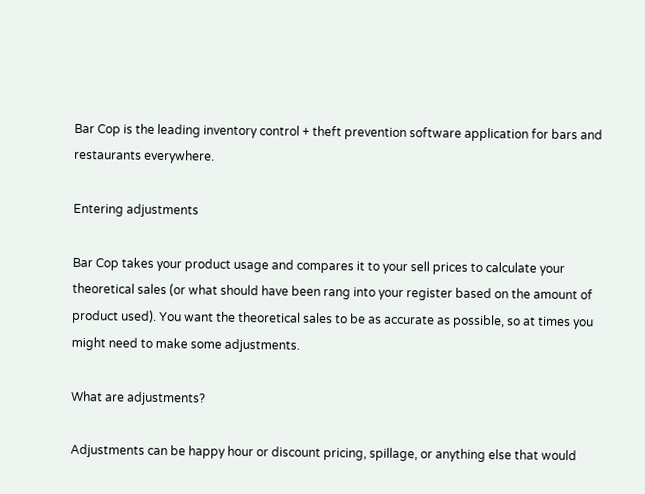Bar Cop is the leading inventory control + theft prevention software application for bars and restaurants everywhere.

Entering adjustments

Bar Cop takes your product usage and compares it to your sell prices to calculate your theoretical sales (or what should have been rang into your register based on the amount of product used). You want the theoretical sales to be as accurate as possible, so at times you might need to make some adjustments.

What are adjustments?

Adjustments can be happy hour or discount pricing, spillage, or anything else that would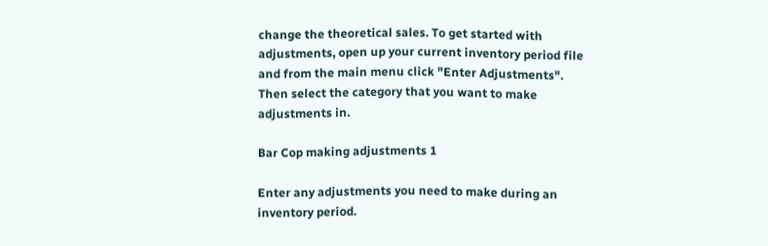change the theoretical sales. To get started with adjustments, open up your current inventory period file and from the main menu click "Enter Adjustments". Then select the category that you want to make adjustments in.

Bar Cop making adjustments 1

Enter any adjustments you need to make during an inventory period.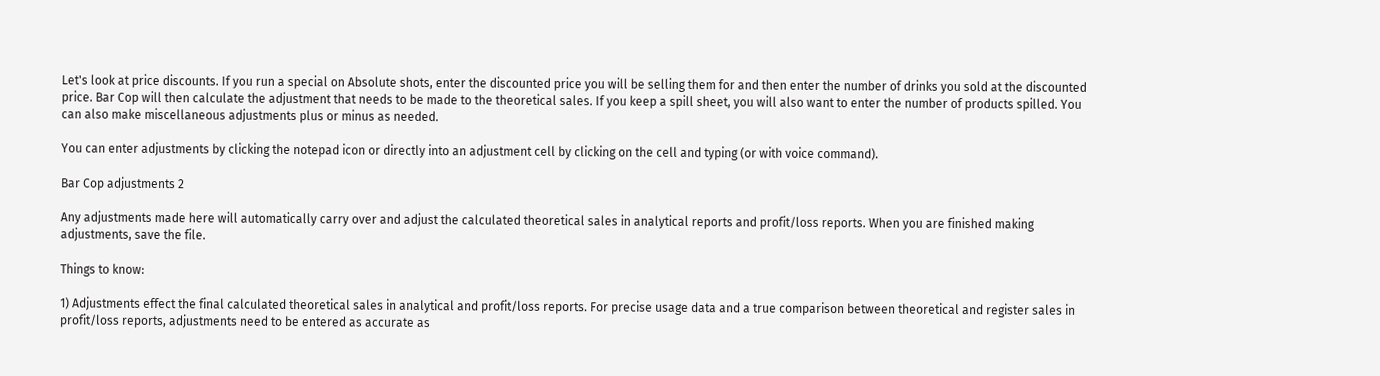Let's look at price discounts. If you run a special on Absolute shots, enter the discounted price you will be selling them for and then enter the number of drinks you sold at the discounted price. Bar Cop will then calculate the adjustment that needs to be made to the theoretical sales. If you keep a spill sheet, you will also want to enter the number of products spilled. You can also make miscellaneous adjustments plus or minus as needed.

You can enter adjustments by clicking the notepad icon or directly into an adjustment cell by clicking on the cell and typing (or with voice command).

Bar Cop adjustments 2

Any adjustments made here will automatically carry over and adjust the calculated theoretical sales in analytical reports and profit/loss reports. When you are finished making adjustments, save the file.

Things to know:

1) Adjustments effect the final calculated theoretical sales in analytical and profit/loss reports. For precise usage data and a true comparison between theoretical and register sales in profit/loss reports, adjustments need to be entered as accurate as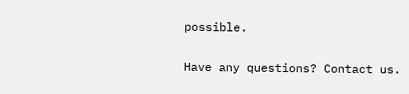possible.

Have any questions? Contact us.